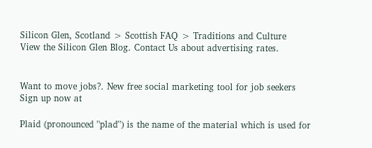Silicon Glen, Scotland > Scottish FAQ > Traditions and Culture
View the Silicon Glen Blog. Contact Us about advertising rates.


Want to move jobs?. New free social marketing tool for job seekers
Sign up now at

Plaid (pronounced "plad") is the name of the material which is used for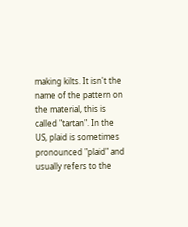making kilts. It isn't the name of the pattern on the material, this is called "tartan". In the US, plaid is sometimes pronounced "plaid" and usually refers to the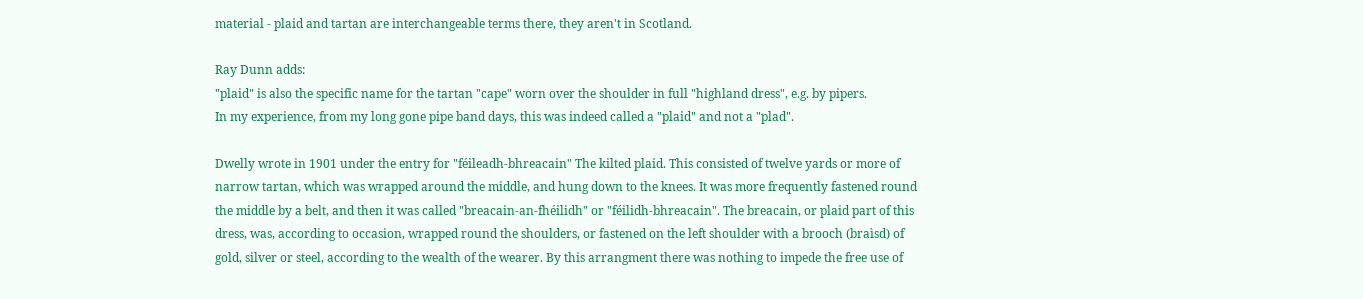material - plaid and tartan are interchangeable terms there, they aren't in Scotland.

Ray Dunn adds:
"plaid" is also the specific name for the tartan "cape" worn over the shoulder in full "highland dress", e.g. by pipers.
In my experience, from my long gone pipe band days, this was indeed called a "plaid" and not a "plad".

Dwelly wrote in 1901 under the entry for "féileadh-bhreacain" The kilted plaid. This consisted of twelve yards or more of narrow tartan, which was wrapped around the middle, and hung down to the knees. It was more frequently fastened round the middle by a belt, and then it was called "breacain-an-fhéilidh" or "féilidh-bhreacain". The breacain, or plaid part of this dress, was, according to occasion, wrapped round the shoulders, or fastened on the left shoulder with a brooch (braìsd) of gold, silver or steel, according to the wealth of the wearer. By this arrangment there was nothing to impede the free use of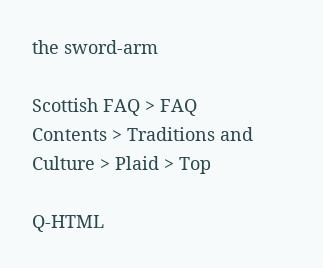the sword-arm

Scottish FAQ > FAQ Contents > Traditions and Culture > Plaid > Top

Q-HTML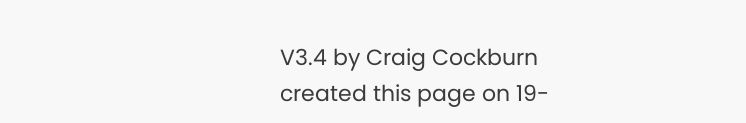V3.4 by Craig Cockburn created this page on 19-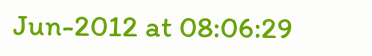Jun-2012 at 08:06:29